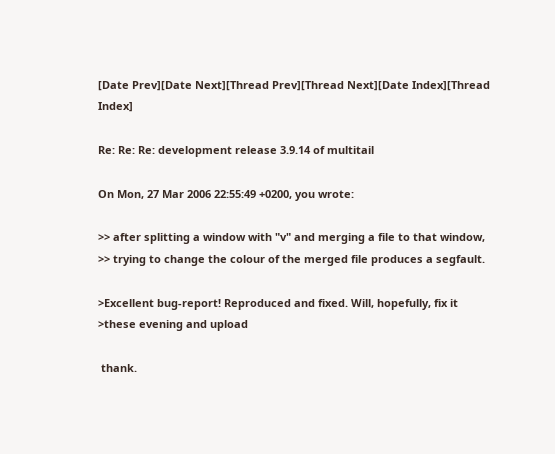[Date Prev][Date Next][Thread Prev][Thread Next][Date Index][Thread Index]

Re: Re: Re: development release 3.9.14 of multitail

On Mon, 27 Mar 2006 22:55:49 +0200, you wrote:

>> after splitting a window with "v" and merging a file to that window,
>> trying to change the colour of the merged file produces a segfault.

>Excellent bug-report! Reproduced and fixed. Will, hopefully, fix it
>these evening and upload

 thank.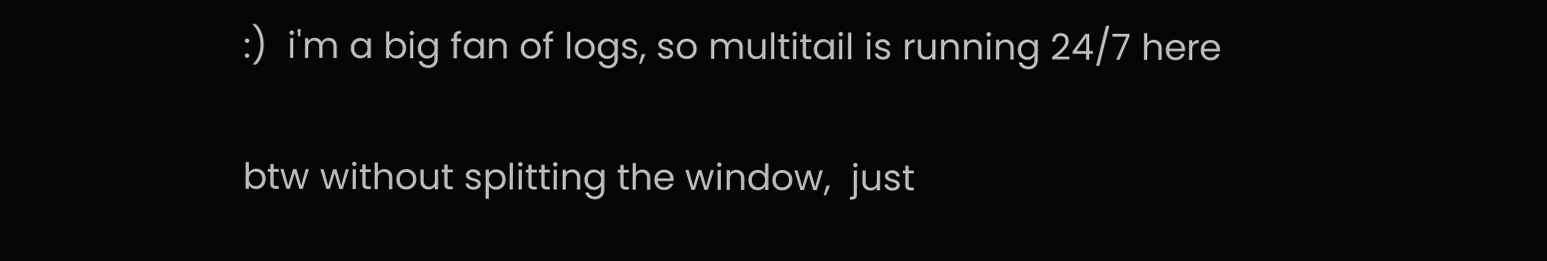:)  i'm a big fan of logs, so multitail is running 24/7 here

btw without splitting the window,  just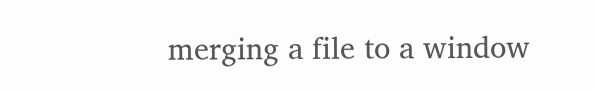merging a file to a window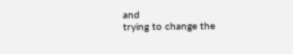and
trying to change the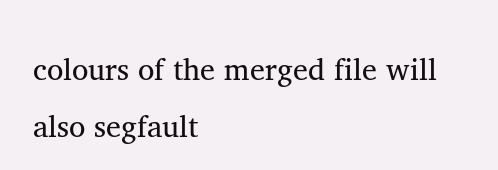colours of the merged file will also segfault